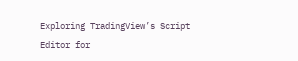Exploring TradingView’s Script Editor for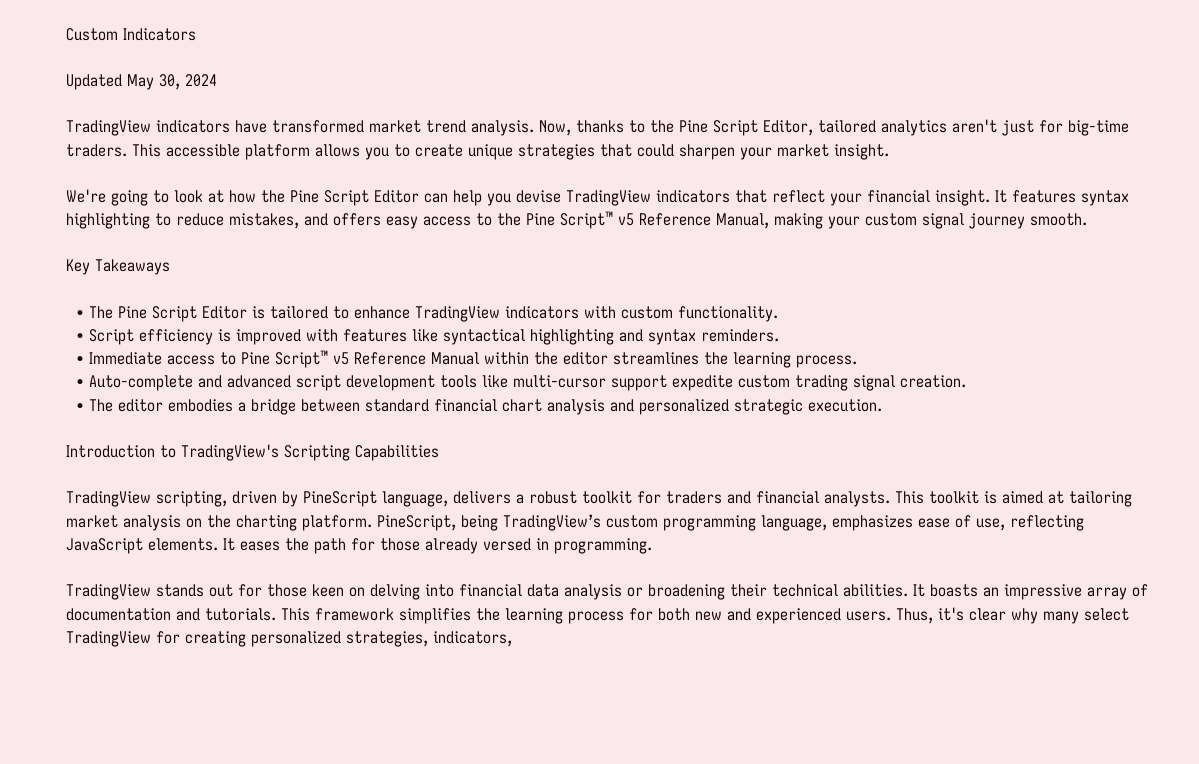Custom Indicators

Updated May 30, 2024

TradingView indicators have transformed market trend analysis. Now, thanks to the Pine Script Editor, tailored analytics aren't just for big-time traders. This accessible platform allows you to create unique strategies that could sharpen your market insight.

We're going to look at how the Pine Script Editor can help you devise TradingView indicators that reflect your financial insight. It features syntax highlighting to reduce mistakes, and offers easy access to the Pine Script™ v5 Reference Manual, making your custom signal journey smooth.

Key Takeaways

  • The Pine Script Editor is tailored to enhance TradingView indicators with custom functionality.
  • Script efficiency is improved with features like syntactical highlighting and syntax reminders.
  • Immediate access to Pine Script™ v5 Reference Manual within the editor streamlines the learning process.
  • Auto-complete and advanced script development tools like multi-cursor support expedite custom trading signal creation.
  • The editor embodies a bridge between standard financial chart analysis and personalized strategic execution.

Introduction to TradingView's Scripting Capabilities

TradingView scripting, driven by PineScript language, delivers a robust toolkit for traders and financial analysts. This toolkit is aimed at tailoring market analysis on the charting platform. PineScript, being TradingView’s custom programming language, emphasizes ease of use, reflecting JavaScript elements. It eases the path for those already versed in programming.

TradingView stands out for those keen on delving into financial data analysis or broadening their technical abilities. It boasts an impressive array of documentation and tutorials. This framework simplifies the learning process for both new and experienced users. Thus, it's clear why many select TradingView for creating personalized strategies, indicators,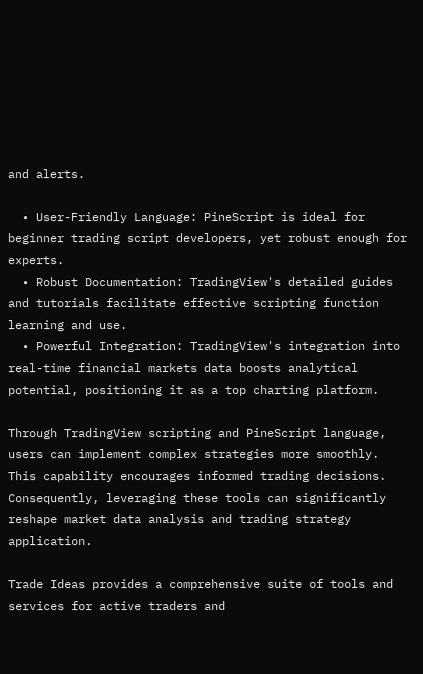and alerts.

  • User-Friendly Language: PineScript is ideal for beginner trading script developers, yet robust enough for experts.
  • Robust Documentation: TradingView's detailed guides and tutorials facilitate effective scripting function learning and use.
  • Powerful Integration: TradingView's integration into real-time financial markets data boosts analytical potential, positioning it as a top charting platform.

Through TradingView scripting and PineScript language, users can implement complex strategies more smoothly. This capability encourages informed trading decisions. Consequently, leveraging these tools can significantly reshape market data analysis and trading strategy application.

Trade Ideas provides a comprehensive suite of tools and services for active traders and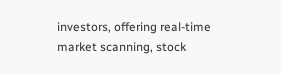investors, offering real-time market scanning, stock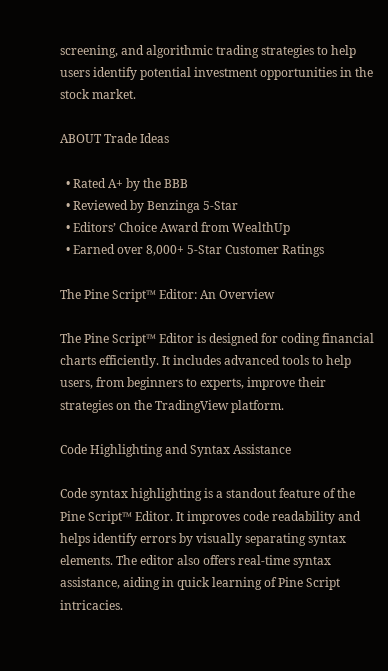screening, and algorithmic trading strategies to help users identify potential investment opportunities in the stock market.

ABOUT Trade Ideas

  • Rated A+ by the BBB
  • Reviewed by Benzinga 5-Star
  • Editors’ Choice Award from WealthUp
  • Earned over 8,000+ 5-Star Customer Ratings

The Pine Script™ Editor: An Overview

The Pine Script™ Editor is designed for coding financial charts efficiently. It includes advanced tools to help users, from beginners to experts, improve their strategies on the TradingView platform.

Code Highlighting and Syntax Assistance

Code syntax highlighting is a standout feature of the Pine Script™ Editor. It improves code readability and helps identify errors by visually separating syntax elements. The editor also offers real-time syntax assistance, aiding in quick learning of Pine Script intricacies.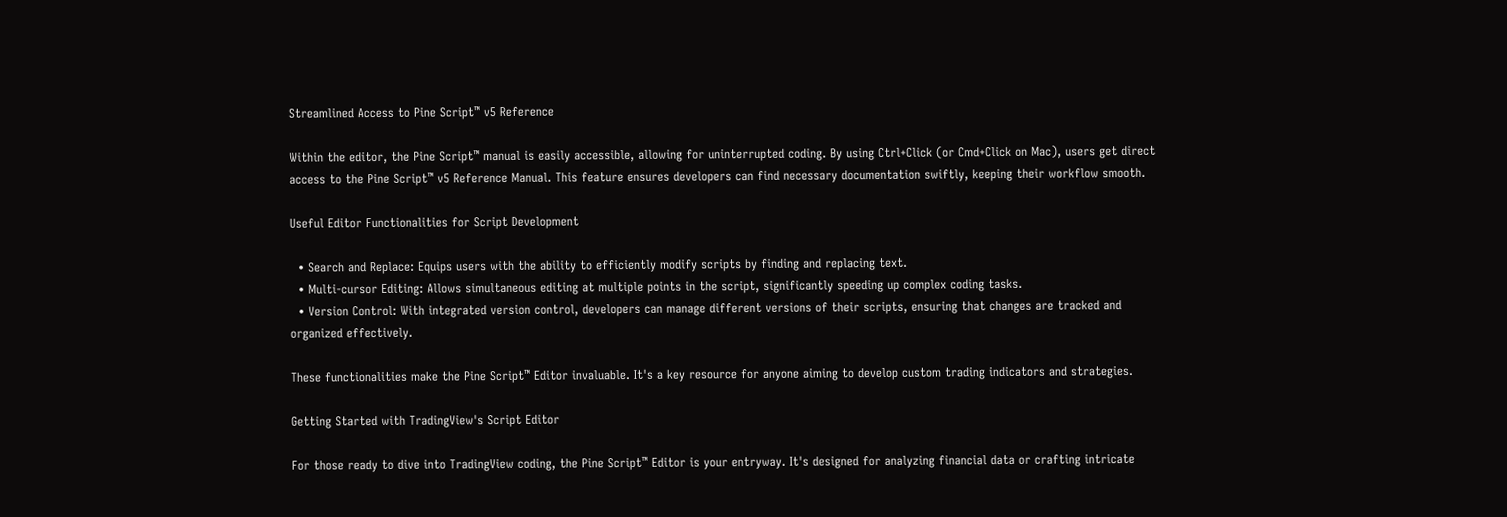Streamlined Access to Pine Script™ v5 Reference

Within the editor, the Pine Script™ manual is easily accessible, allowing for uninterrupted coding. By using Ctrl+Click (or Cmd+Click on Mac), users get direct access to the Pine Script™ v5 Reference Manual. This feature ensures developers can find necessary documentation swiftly, keeping their workflow smooth.

Useful Editor Functionalities for Script Development

  • Search and Replace: Equips users with the ability to efficiently modify scripts by finding and replacing text.
  • Multi-cursor Editing: Allows simultaneous editing at multiple points in the script, significantly speeding up complex coding tasks.
  • Version Control: With integrated version control, developers can manage different versions of their scripts, ensuring that changes are tracked and organized effectively.

These functionalities make the Pine Script™ Editor invaluable. It's a key resource for anyone aiming to develop custom trading indicators and strategies.

Getting Started with TradingView's Script Editor

For those ready to dive into TradingView coding, the Pine Script™ Editor is your entryway. It's designed for analyzing financial data or crafting intricate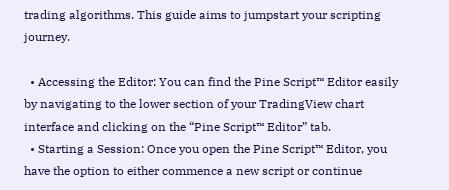trading algorithms. This guide aims to jumpstart your scripting journey.

  • Accessing the Editor: You can find the Pine Script™ Editor easily by navigating to the lower section of your TradingView chart interface and clicking on the “Pine Script™ Editor” tab.
  • Starting a Session: Once you open the Pine Script™ Editor, you have the option to either commence a new script or continue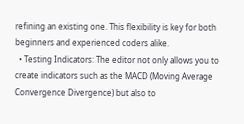refining an existing one. This flexibility is key for both beginners and experienced coders alike.
  • Testing Indicators: The editor not only allows you to create indicators such as the MACD (Moving Average Convergence Divergence) but also to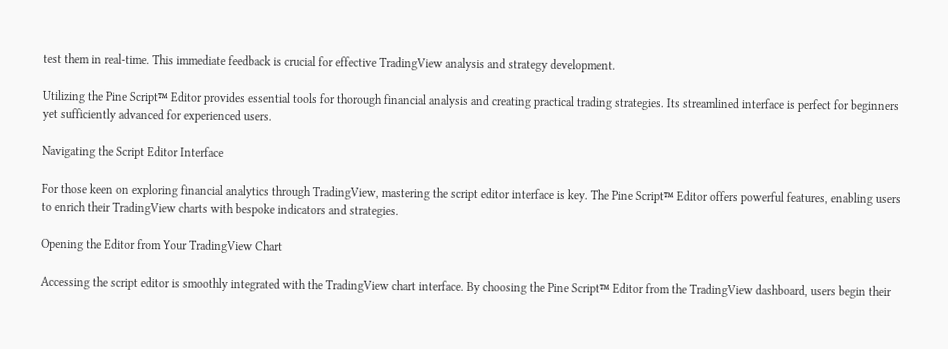test them in real-time. This immediate feedback is crucial for effective TradingView analysis and strategy development.

Utilizing the Pine Script™ Editor provides essential tools for thorough financial analysis and creating practical trading strategies. Its streamlined interface is perfect for beginners yet sufficiently advanced for experienced users.

Navigating the Script Editor Interface

For those keen on exploring financial analytics through TradingView, mastering the script editor interface is key. The Pine Script™ Editor offers powerful features, enabling users to enrich their TradingView charts with bespoke indicators and strategies.

Opening the Editor from Your TradingView Chart

Accessing the script editor is smoothly integrated with the TradingView chart interface. By choosing the Pine Script™ Editor from the TradingView dashboard, users begin their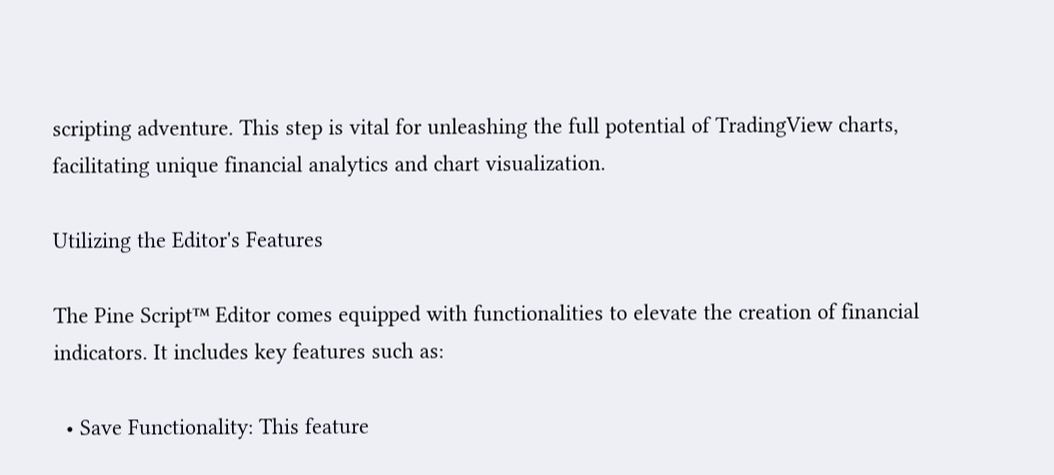scripting adventure. This step is vital for unleashing the full potential of TradingView charts, facilitating unique financial analytics and chart visualization.

Utilizing the Editor's Features

The Pine Script™ Editor comes equipped with functionalities to elevate the creation of financial indicators. It includes key features such as:

  • Save Functionality: This feature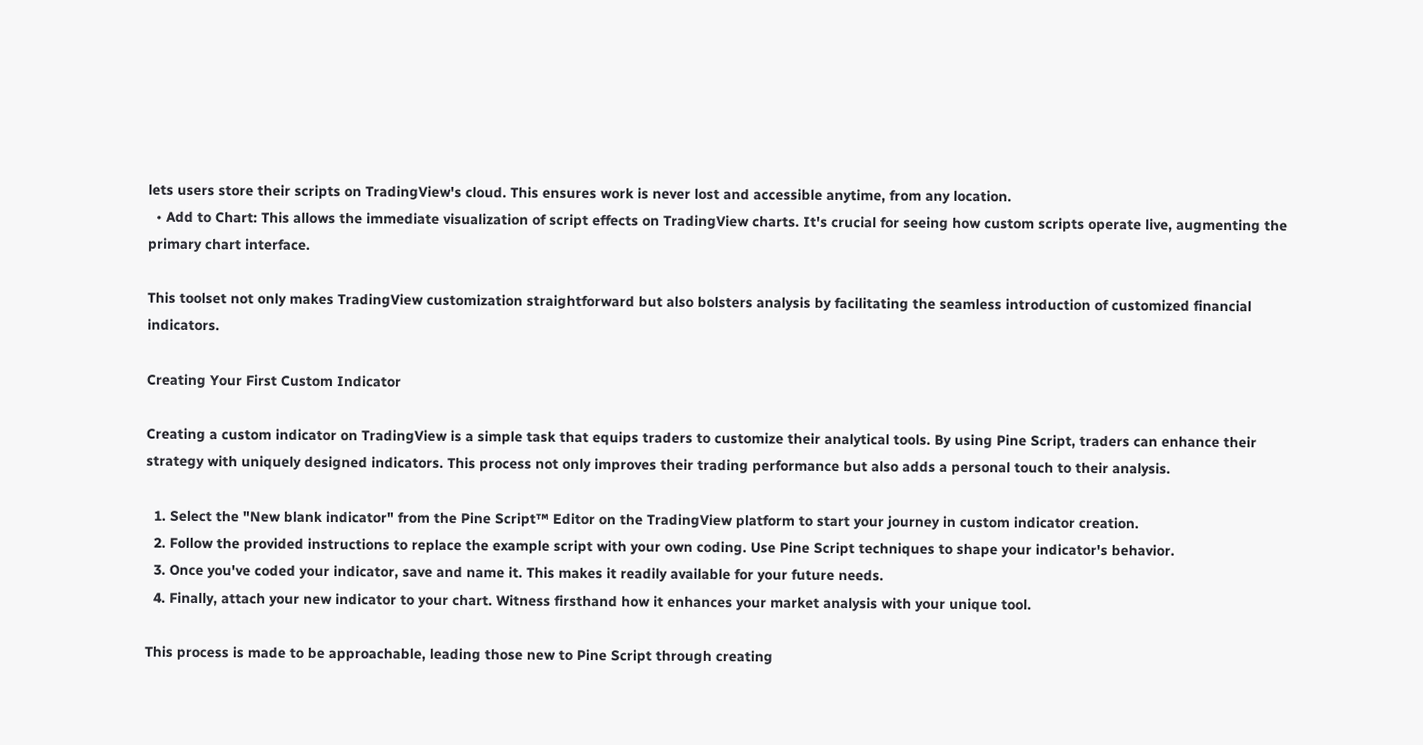lets users store their scripts on TradingView's cloud. This ensures work is never lost and accessible anytime, from any location.
  • Add to Chart: This allows the immediate visualization of script effects on TradingView charts. It's crucial for seeing how custom scripts operate live, augmenting the primary chart interface.

This toolset not only makes TradingView customization straightforward but also bolsters analysis by facilitating the seamless introduction of customized financial indicators.

Creating Your First Custom Indicator

Creating a custom indicator on TradingView is a simple task that equips traders to customize their analytical tools. By using Pine Script, traders can enhance their strategy with uniquely designed indicators. This process not only improves their trading performance but also adds a personal touch to their analysis.

  1. Select the "New blank indicator" from the Pine Script™ Editor on the TradingView platform to start your journey in custom indicator creation.
  2. Follow the provided instructions to replace the example script with your own coding. Use Pine Script techniques to shape your indicator's behavior.
  3. Once you've coded your indicator, save and name it. This makes it readily available for your future needs.
  4. Finally, attach your new indicator to your chart. Witness firsthand how it enhances your market analysis with your unique tool.

This process is made to be approachable, leading those new to Pine Script through creating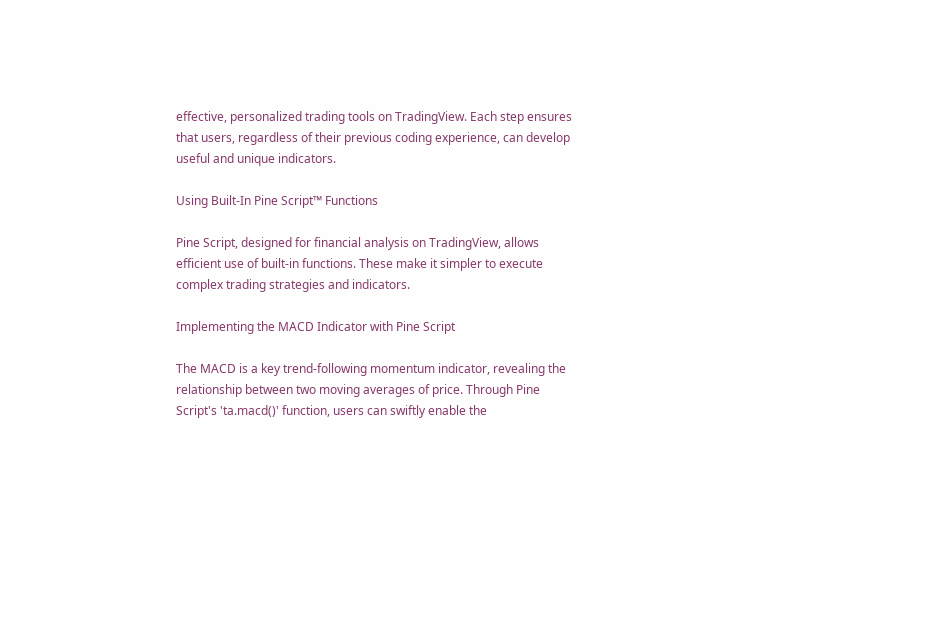effective, personalized trading tools on TradingView. Each step ensures that users, regardless of their previous coding experience, can develop useful and unique indicators.

Using Built-In Pine Script™ Functions

Pine Script, designed for financial analysis on TradingView, allows efficient use of built-in functions. These make it simpler to execute complex trading strategies and indicators.

Implementing the MACD Indicator with Pine Script

The MACD is a key trend-following momentum indicator, revealing the relationship between two moving averages of price. Through Pine Script's 'ta.macd()' function, users can swiftly enable the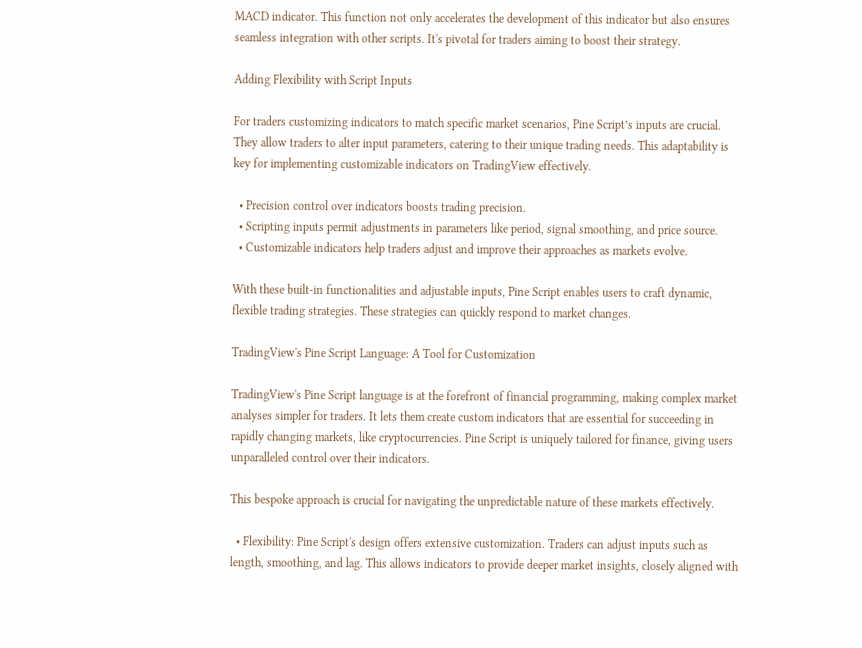MACD indicator. This function not only accelerates the development of this indicator but also ensures seamless integration with other scripts. It's pivotal for traders aiming to boost their strategy.

Adding Flexibility with Script Inputs

For traders customizing indicators to match specific market scenarios, Pine Script’s inputs are crucial. They allow traders to alter input parameters, catering to their unique trading needs. This adaptability is key for implementing customizable indicators on TradingView effectively.

  • Precision control over indicators boosts trading precision.
  • Scripting inputs permit adjustments in parameters like period, signal smoothing, and price source.
  • Customizable indicators help traders adjust and improve their approaches as markets evolve.

With these built-in functionalities and adjustable inputs, Pine Script enables users to craft dynamic, flexible trading strategies. These strategies can quickly respond to market changes.

TradingView's Pine Script Language: A Tool for Customization

TradingView's Pine Script language is at the forefront of financial programming, making complex market analyses simpler for traders. It lets them create custom indicators that are essential for succeeding in rapidly changing markets, like cryptocurrencies. Pine Script is uniquely tailored for finance, giving users unparalleled control over their indicators.

This bespoke approach is crucial for navigating the unpredictable nature of these markets effectively.

  • Flexibility: Pine Script's design offers extensive customization. Traders can adjust inputs such as length, smoothing, and lag. This allows indicators to provide deeper market insights, closely aligned with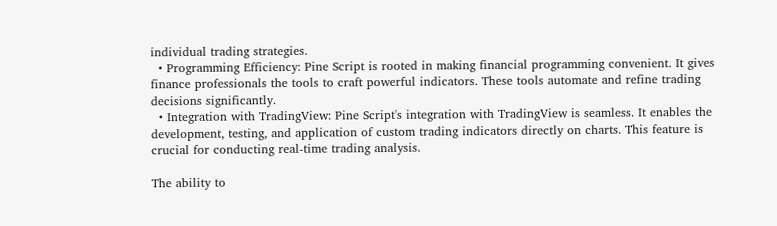individual trading strategies.
  • Programming Efficiency: Pine Script is rooted in making financial programming convenient. It gives finance professionals the tools to craft powerful indicators. These tools automate and refine trading decisions significantly.
  • Integration with TradingView: Pine Script's integration with TradingView is seamless. It enables the development, testing, and application of custom trading indicators directly on charts. This feature is crucial for conducting real-time trading analysis.

The ability to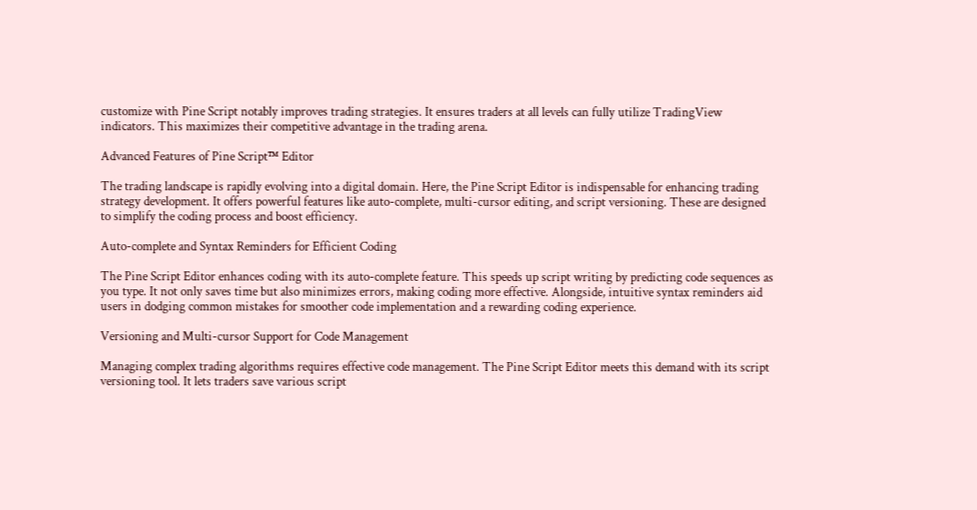customize with Pine Script notably improves trading strategies. It ensures traders at all levels can fully utilize TradingView indicators. This maximizes their competitive advantage in the trading arena.

Advanced Features of Pine Script™ Editor

The trading landscape is rapidly evolving into a digital domain. Here, the Pine Script Editor is indispensable for enhancing trading strategy development. It offers powerful features like auto-complete, multi-cursor editing, and script versioning. These are designed to simplify the coding process and boost efficiency.

Auto-complete and Syntax Reminders for Efficient Coding

The Pine Script Editor enhances coding with its auto-complete feature. This speeds up script writing by predicting code sequences as you type. It not only saves time but also minimizes errors, making coding more effective. Alongside, intuitive syntax reminders aid users in dodging common mistakes for smoother code implementation and a rewarding coding experience.

Versioning and Multi-cursor Support for Code Management

Managing complex trading algorithms requires effective code management. The Pine Script Editor meets this demand with its script versioning tool. It lets traders save various script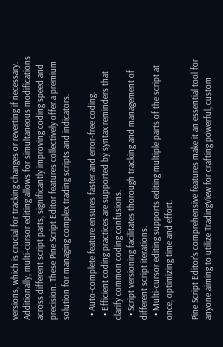versions, which is crucial for tracking changes or reverting if necessary. Additionally, multi-cursor editing allows for simultaneous modifications across different script parts, significantly improving coding speed and precision. These Pine Script Editor features collectively offer a premium solution for managing complex trading scripts and indicators.

  • Auto-complete feature ensures faster and error-free coding.
  • Efficient coding practices are supported by syntax reminders that clarify common coding confusions.
  • Script versioning facilitates thorough tracking and management of different script iterations.
  • Multi-cursor editing supports editing multiple parts of the script at once, optimizing time and effort.

Pine Script Editor's comprehensive features make it an essential tool for anyone aiming to utilize TradingView for crafting powerful, custom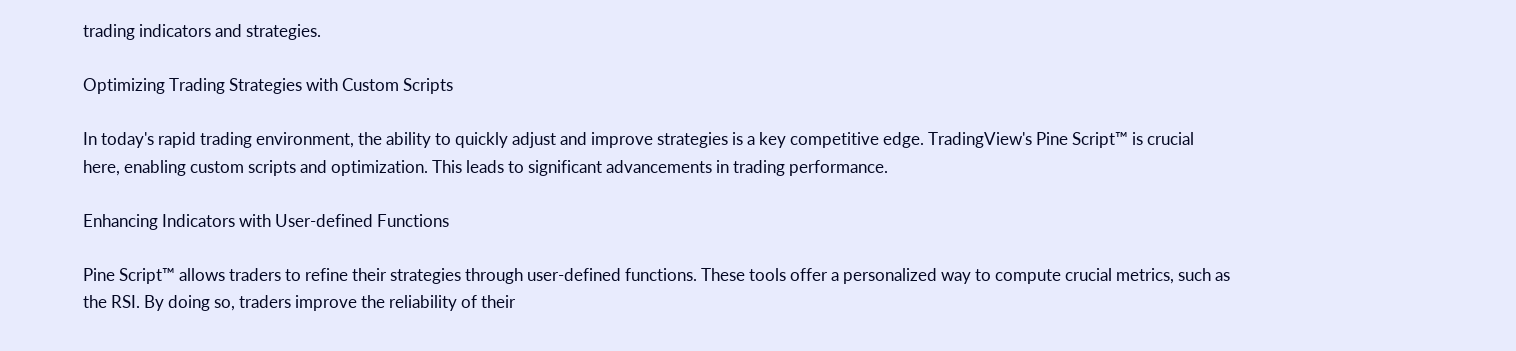trading indicators and strategies.

Optimizing Trading Strategies with Custom Scripts

In today's rapid trading environment, the ability to quickly adjust and improve strategies is a key competitive edge. TradingView's Pine Script™ is crucial here, enabling custom scripts and optimization. This leads to significant advancements in trading performance.

Enhancing Indicators with User-defined Functions

Pine Script™ allows traders to refine their strategies through user-defined functions. These tools offer a personalized way to compute crucial metrics, such as the RSI. By doing so, traders improve the reliability of their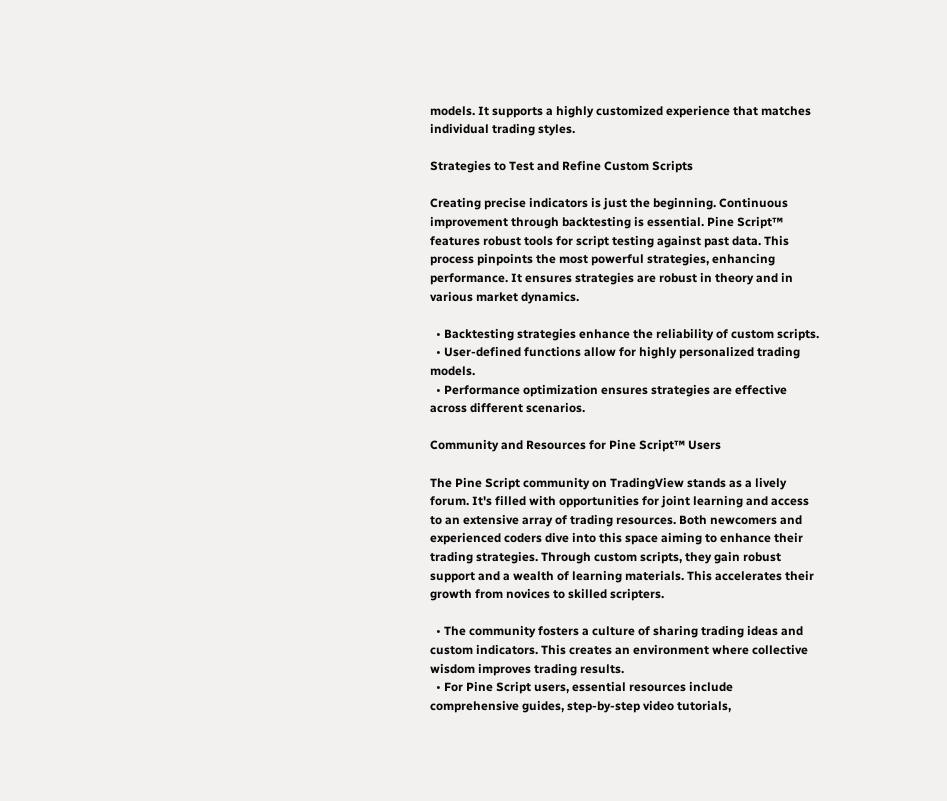models. It supports a highly customized experience that matches individual trading styles.

Strategies to Test and Refine Custom Scripts

Creating precise indicators is just the beginning. Continuous improvement through backtesting is essential. Pine Script™ features robust tools for script testing against past data. This process pinpoints the most powerful strategies, enhancing performance. It ensures strategies are robust in theory and in various market dynamics.

  • Backtesting strategies enhance the reliability of custom scripts.
  • User-defined functions allow for highly personalized trading models.
  • Performance optimization ensures strategies are effective across different scenarios.

Community and Resources for Pine Script™ Users

The Pine Script community on TradingView stands as a lively forum. It's filled with opportunities for joint learning and access to an extensive array of trading resources. Both newcomers and experienced coders dive into this space aiming to enhance their trading strategies. Through custom scripts, they gain robust support and a wealth of learning materials. This accelerates their growth from novices to skilled scripters.

  • The community fosters a culture of sharing trading ideas and custom indicators. This creates an environment where collective wisdom improves trading results.
  • For Pine Script users, essential resources include comprehensive guides, step-by-step video tutorials,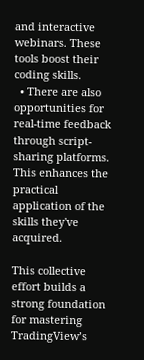and interactive webinars. These tools boost their coding skills.
  • There are also opportunities for real-time feedback through script-sharing platforms. This enhances the practical application of the skills they've acquired.

This collective effort builds a strong foundation for mastering TradingView’s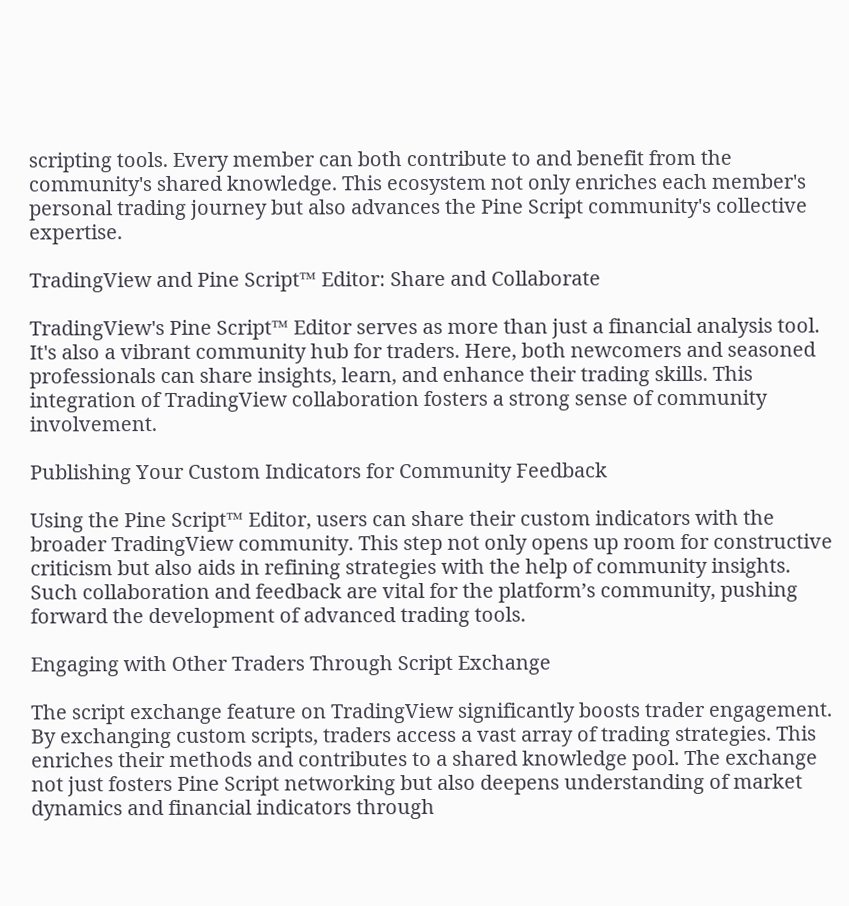scripting tools. Every member can both contribute to and benefit from the community's shared knowledge. This ecosystem not only enriches each member's personal trading journey but also advances the Pine Script community's collective expertise.

TradingView and Pine Script™ Editor: Share and Collaborate

TradingView's Pine Script™ Editor serves as more than just a financial analysis tool. It's also a vibrant community hub for traders. Here, both newcomers and seasoned professionals can share insights, learn, and enhance their trading skills. This integration of TradingView collaboration fosters a strong sense of community involvement.

Publishing Your Custom Indicators for Community Feedback

Using the Pine Script™ Editor, users can share their custom indicators with the broader TradingView community. This step not only opens up room for constructive criticism but also aids in refining strategies with the help of community insights. Such collaboration and feedback are vital for the platform’s community, pushing forward the development of advanced trading tools.

Engaging with Other Traders Through Script Exchange

The script exchange feature on TradingView significantly boosts trader engagement. By exchanging custom scripts, traders access a vast array of trading strategies. This enriches their methods and contributes to a shared knowledge pool. The exchange not just fosters Pine Script networking but also deepens understanding of market dynamics and financial indicators through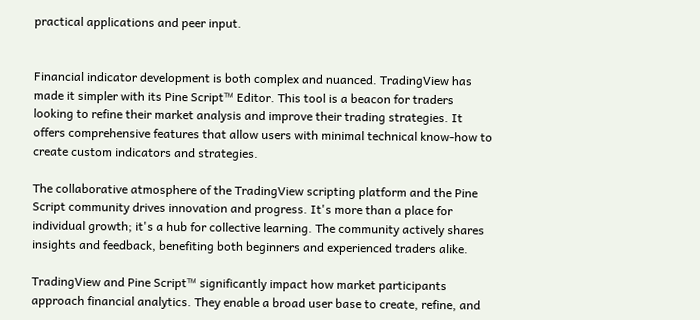practical applications and peer input.


Financial indicator development is both complex and nuanced. TradingView has made it simpler with its Pine Script™ Editor. This tool is a beacon for traders looking to refine their market analysis and improve their trading strategies. It offers comprehensive features that allow users with minimal technical know-how to create custom indicators and strategies.

The collaborative atmosphere of the TradingView scripting platform and the Pine Script community drives innovation and progress. It's more than a place for individual growth; it's a hub for collective learning. The community actively shares insights and feedback, benefiting both beginners and experienced traders alike.

TradingView and Pine Script™ significantly impact how market participants approach financial analytics. They enable a broad user base to create, refine, and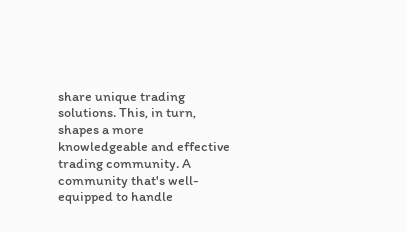share unique trading solutions. This, in turn, shapes a more knowledgeable and effective trading community. A community that's well-equipped to handle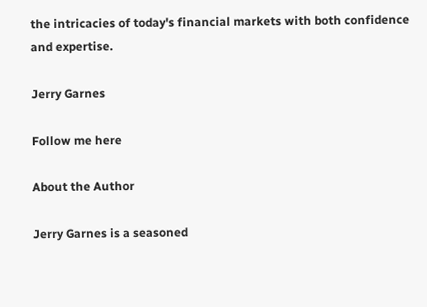the intricacies of today's financial markets with both confidence and expertise.

Jerry Garnes

Follow me here

About the Author

Jerry Garnes is a seasoned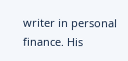writer in personal finance. His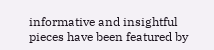informative and insightful pieces have been featured by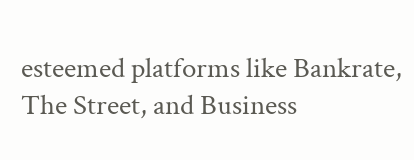esteemed platforms like Bankrate, The Street, and Business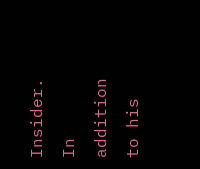Insider. In addition to his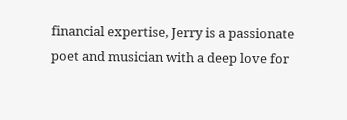financial expertise, Jerry is a passionate poet and musician with a deep love for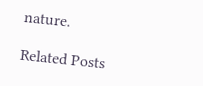nature.

Related Posts